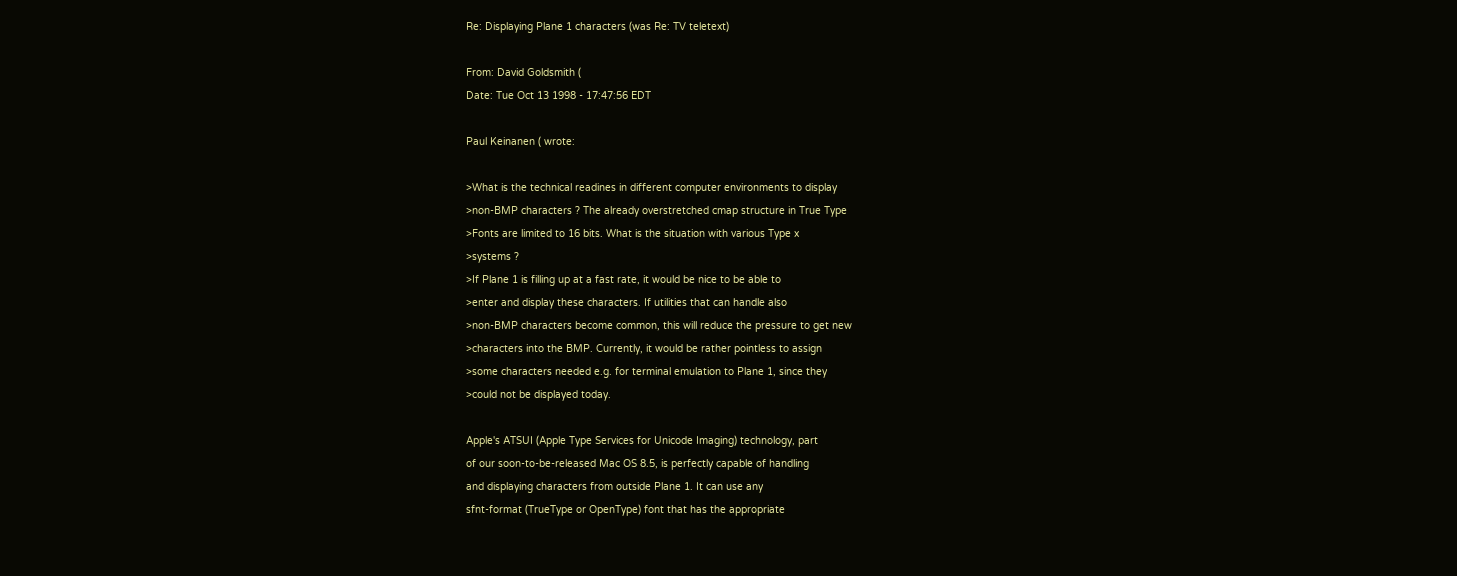Re: Displaying Plane 1 characters (was Re: TV teletext)

From: David Goldsmith (
Date: Tue Oct 13 1998 - 17:47:56 EDT

Paul Keinanen ( wrote:

>What is the technical readines in different computer environments to display
>non-BMP characters ? The already overstretched cmap structure in True Type
>Fonts are limited to 16 bits. What is the situation with various Type x
>systems ?
>If Plane 1 is filling up at a fast rate, it would be nice to be able to
>enter and display these characters. If utilities that can handle also
>non-BMP characters become common, this will reduce the pressure to get new
>characters into the BMP. Currently, it would be rather pointless to assign
>some characters needed e.g. for terminal emulation to Plane 1, since they
>could not be displayed today.

Apple's ATSUI (Apple Type Services for Unicode Imaging) technology, part
of our soon-to-be-released Mac OS 8.5, is perfectly capable of handling
and displaying characters from outside Plane 1. It can use any
sfnt-format (TrueType or OpenType) font that has the appropriate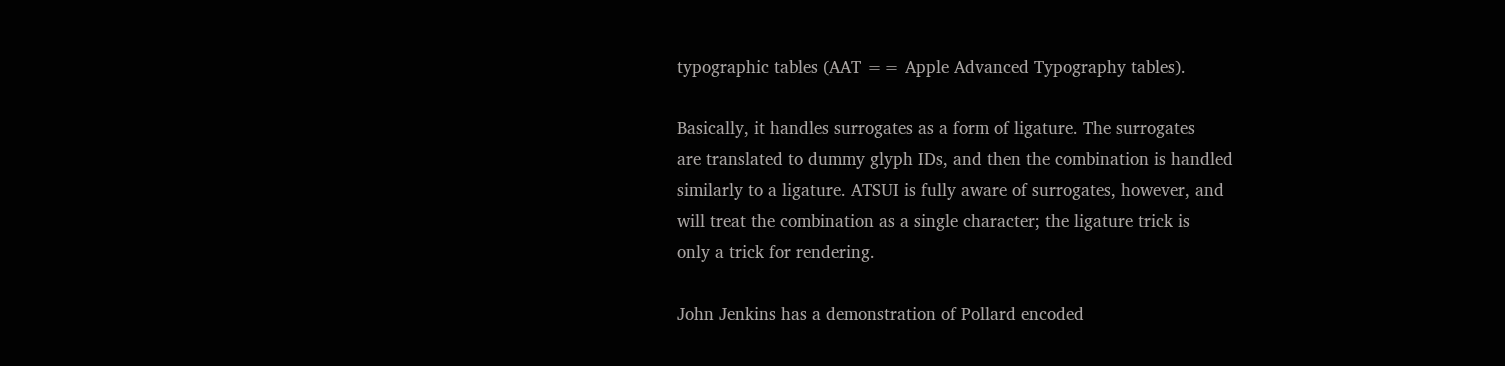typographic tables (AAT == Apple Advanced Typography tables).

Basically, it handles surrogates as a form of ligature. The surrogates
are translated to dummy glyph IDs, and then the combination is handled
similarly to a ligature. ATSUI is fully aware of surrogates, however, and
will treat the combination as a single character; the ligature trick is
only a trick for rendering.

John Jenkins has a demonstration of Pollard encoded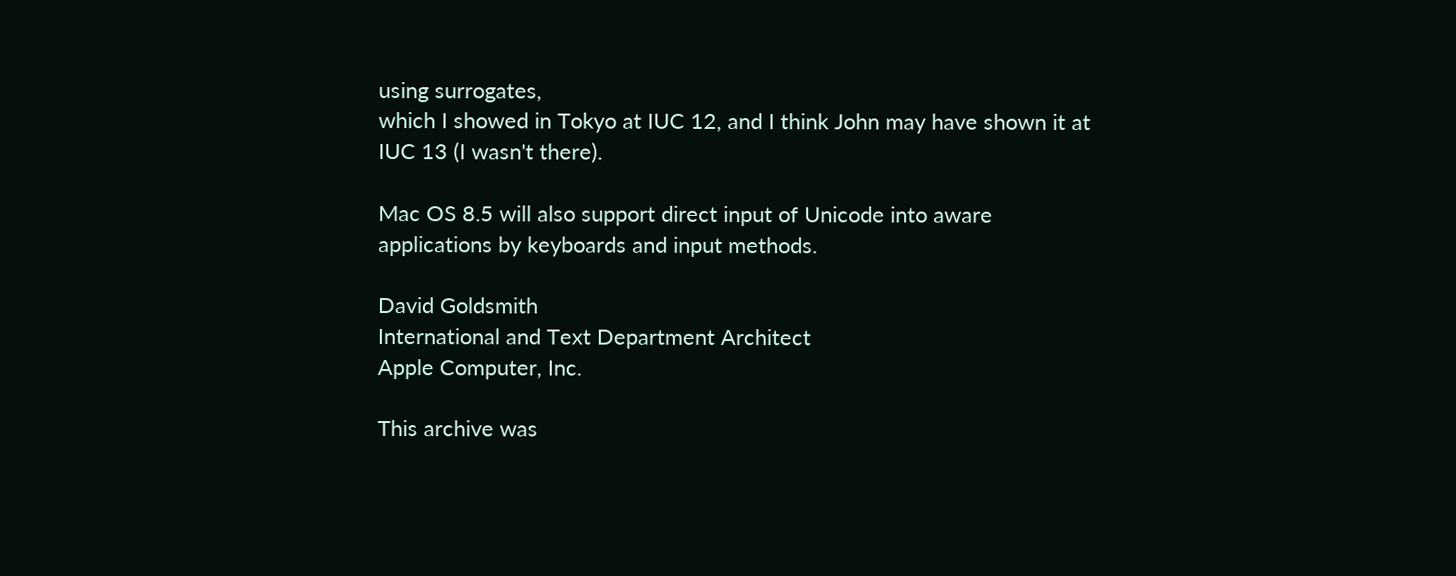using surrogates,
which I showed in Tokyo at IUC 12, and I think John may have shown it at
IUC 13 (I wasn't there).

Mac OS 8.5 will also support direct input of Unicode into aware
applications by keyboards and input methods.

David Goldsmith
International and Text Department Architect
Apple Computer, Inc.

This archive was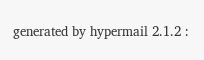generated by hypermail 2.1.2 :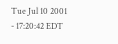Tue Jul 10 2001 - 17:20:42 EDT